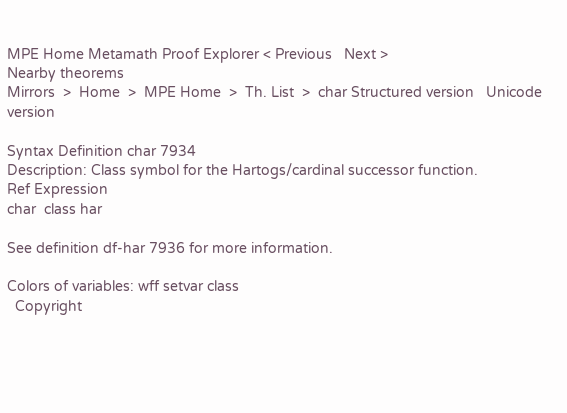MPE Home Metamath Proof Explorer < Previous   Next >
Nearby theorems
Mirrors  >  Home  >  MPE Home  >  Th. List  >  char Structured version   Unicode version

Syntax Definition char 7934
Description: Class symbol for the Hartogs/cardinal successor function.
Ref Expression
char  class har

See definition df-har 7936 for more information.

Colors of variables: wff setvar class
  Copyright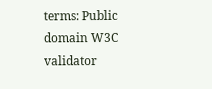terms: Public domain W3C validator